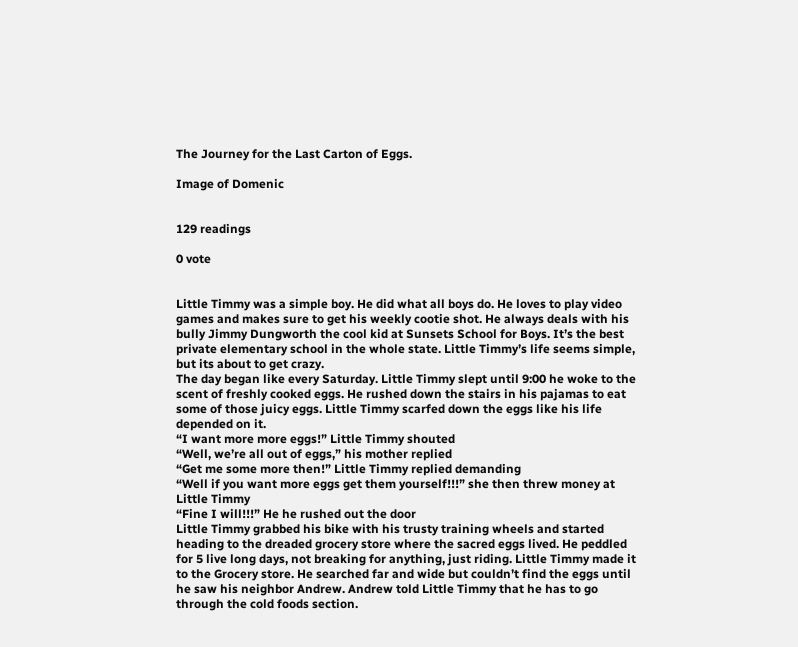The Journey for the Last Carton of Eggs.

Image of Domenic


129 readings

0 vote


Little Timmy was a simple boy. He did what all boys do. He loves to play video games and makes sure to get his weekly cootie shot. He always deals with his bully Jimmy Dungworth the cool kid at Sunsets School for Boys. It’s the best private elementary school in the whole state. Little Timmy’s life seems simple, but its about to get crazy.
The day began like every Saturday. Little Timmy slept until 9:00 he woke to the scent of freshly cooked eggs. He rushed down the stairs in his pajamas to eat some of those juicy eggs. Little Timmy scarfed down the eggs like his life depended on it.
“I want more more eggs!” Little Timmy shouted
“Well, we’re all out of eggs,” his mother replied
“Get me some more then!” Little Timmy replied demanding
“Well if you want more eggs get them yourself!!!” she then threw money at Little Timmy
“Fine I will!!!” He he rushed out the door
Little Timmy grabbed his bike with his trusty training wheels and started heading to the dreaded grocery store where the sacred eggs lived. He peddled for 5 live long days, not breaking for anything, just riding. Little Timmy made it to the Grocery store. He searched far and wide but couldn’t find the eggs until he saw his neighbor Andrew. Andrew told Little Timmy that he has to go through the cold foods section.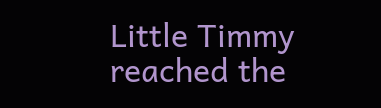Little Timmy reached the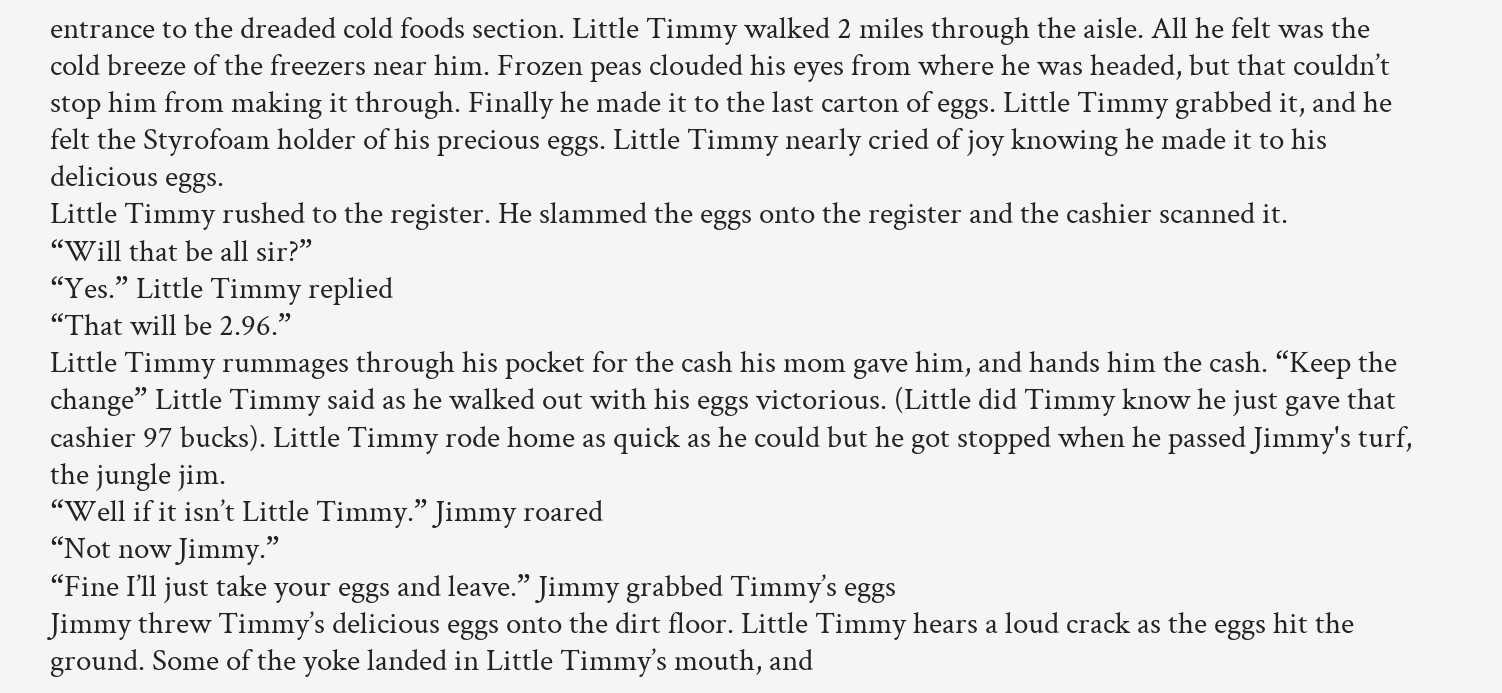entrance to the dreaded cold foods section. Little Timmy walked 2 miles through the aisle. All he felt was the cold breeze of the freezers near him. Frozen peas clouded his eyes from where he was headed, but that couldn’t stop him from making it through. Finally he made it to the last carton of eggs. Little Timmy grabbed it, and he felt the Styrofoam holder of his precious eggs. Little Timmy nearly cried of joy knowing he made it to his delicious eggs.
Little Timmy rushed to the register. He slammed the eggs onto the register and the cashier scanned it.
“Will that be all sir?”
“Yes.” Little Timmy replied
“That will be 2.96.”
Little Timmy rummages through his pocket for the cash his mom gave him, and hands him the cash. “Keep the change” Little Timmy said as he walked out with his eggs victorious. (Little did Timmy know he just gave that cashier 97 bucks). Little Timmy rode home as quick as he could but he got stopped when he passed Jimmy's turf, the jungle jim.
“Well if it isn’t Little Timmy.” Jimmy roared
“Not now Jimmy.”
“Fine I’ll just take your eggs and leave.” Jimmy grabbed Timmy’s eggs
Jimmy threw Timmy’s delicious eggs onto the dirt floor. Little Timmy hears a loud crack as the eggs hit the ground. Some of the yoke landed in Little Timmy’s mouth, and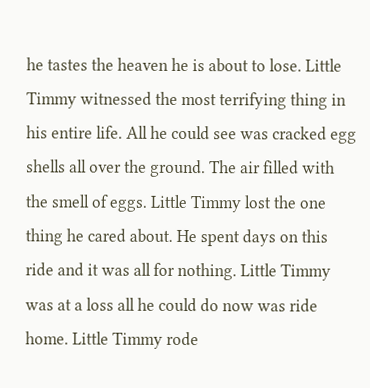he tastes the heaven he is about to lose. Little Timmy witnessed the most terrifying thing in his entire life. All he could see was cracked egg shells all over the ground. The air filled with the smell of eggs. Little Timmy lost the one thing he cared about. He spent days on this ride and it was all for nothing. Little Timmy was at a loss all he could do now was ride home. Little Timmy rode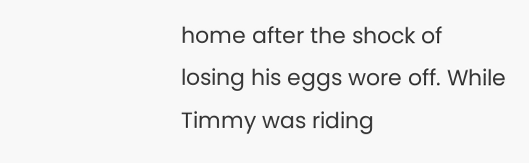home after the shock of losing his eggs wore off. While Timmy was riding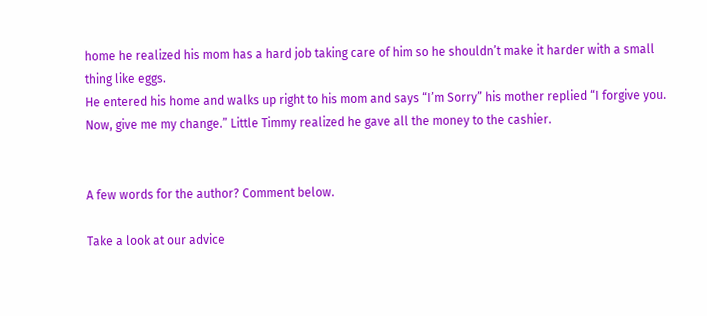home he realized his mom has a hard job taking care of him so he shouldn’t make it harder with a small thing like eggs.
He entered his home and walks up right to his mom and says “I’m Sorry” his mother replied “I forgive you. Now, give me my change.” Little Timmy realized he gave all the money to the cashier.


A few words for the author? Comment below.

Take a look at our advice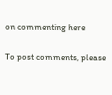on commenting here

To post comments, please